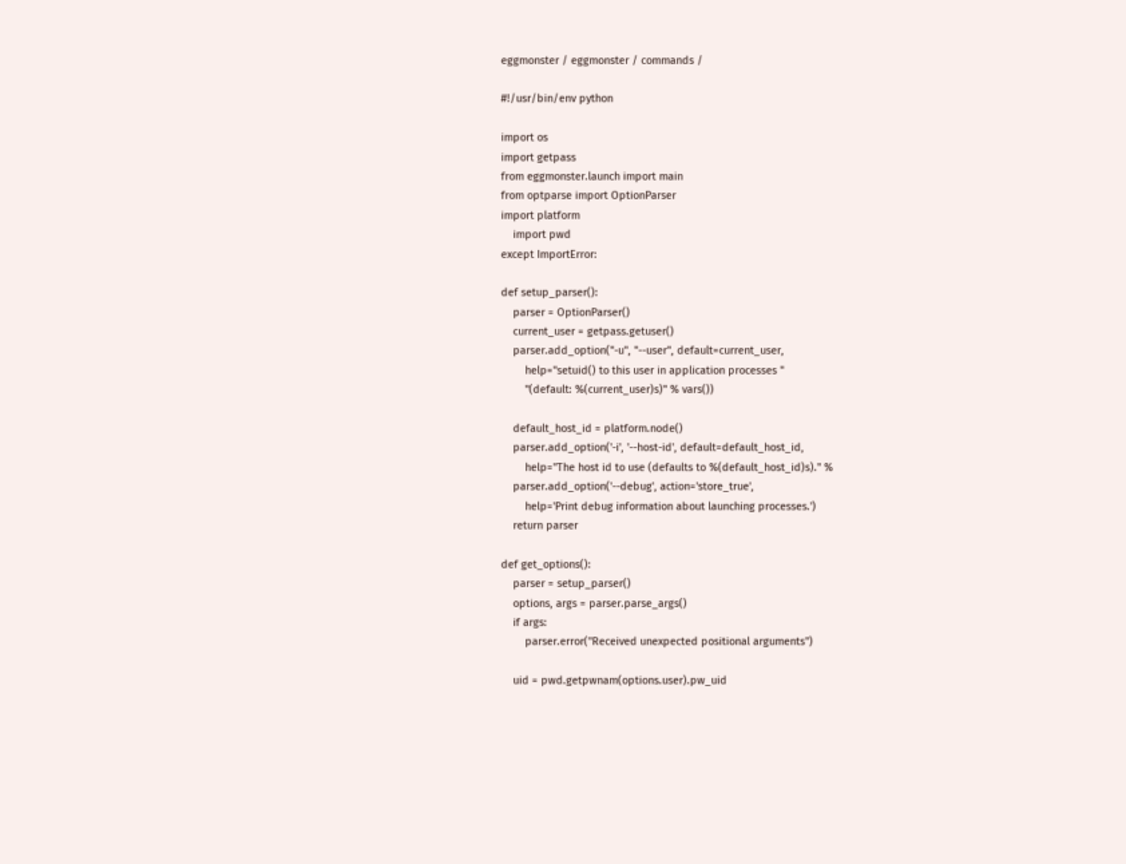eggmonster / eggmonster / commands /

#!/usr/bin/env python

import os
import getpass
from eggmonster.launch import main
from optparse import OptionParser
import platform
    import pwd
except ImportError:

def setup_parser():
    parser = OptionParser()
    current_user = getpass.getuser()
    parser.add_option("-u", "--user", default=current_user,
        help="setuid() to this user in application processes "
        "(default: %(current_user)s)" % vars())

    default_host_id = platform.node()
    parser.add_option('-i', '--host-id', default=default_host_id,
        help="The host id to use (defaults to %(default_host_id)s)." %
    parser.add_option('--debug', action='store_true',
        help='Print debug information about launching processes.')
    return parser

def get_options():
    parser = setup_parser()
    options, args = parser.parse_args()
    if args:
        parser.error("Received unexpected positional arguments")

    uid = pwd.getpwnam(options.user).pw_uid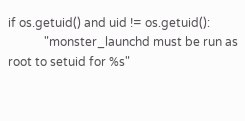if os.getuid() and uid != os.getuid():
            "monster_launchd must be run as root to setuid for %s"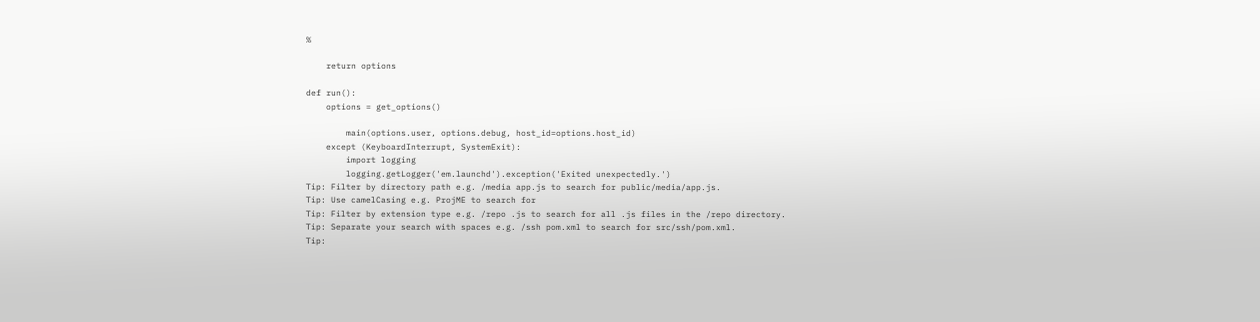%

    return options

def run():
    options = get_options()

        main(options.user, options.debug, host_id=options.host_id)
    except (KeyboardInterrupt, SystemExit):
        import logging
        logging.getLogger('em.launchd').exception('Exited unexpectedly.')
Tip: Filter by directory path e.g. /media app.js to search for public/media/app.js.
Tip: Use camelCasing e.g. ProjME to search for
Tip: Filter by extension type e.g. /repo .js to search for all .js files in the /repo directory.
Tip: Separate your search with spaces e.g. /ssh pom.xml to search for src/ssh/pom.xml.
Tip: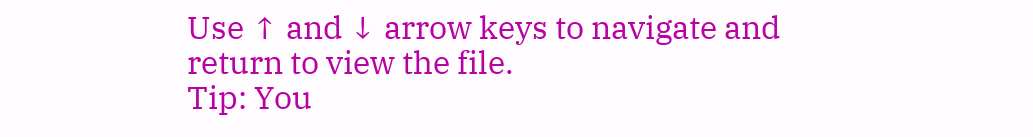Use ↑ and ↓ arrow keys to navigate and return to view the file.
Tip: You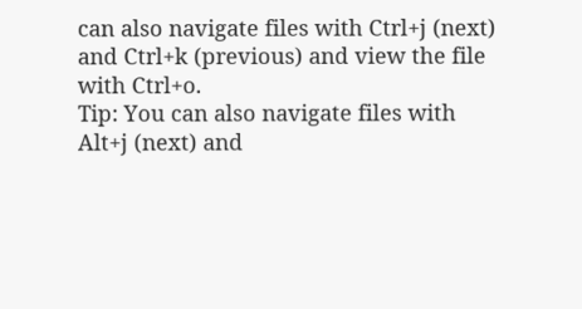can also navigate files with Ctrl+j (next) and Ctrl+k (previous) and view the file with Ctrl+o.
Tip: You can also navigate files with Alt+j (next) and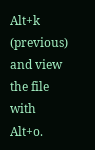Alt+k (previous) and view the file with Alt+o.